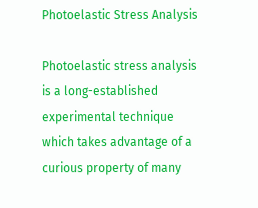Photoelastic Stress Analysis

Photoelastic stress analysis is a long-established experimental technique which takes advantage of a curious property of many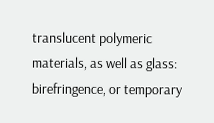translucent polymeric materials, as well as glass: birefringence, or temporary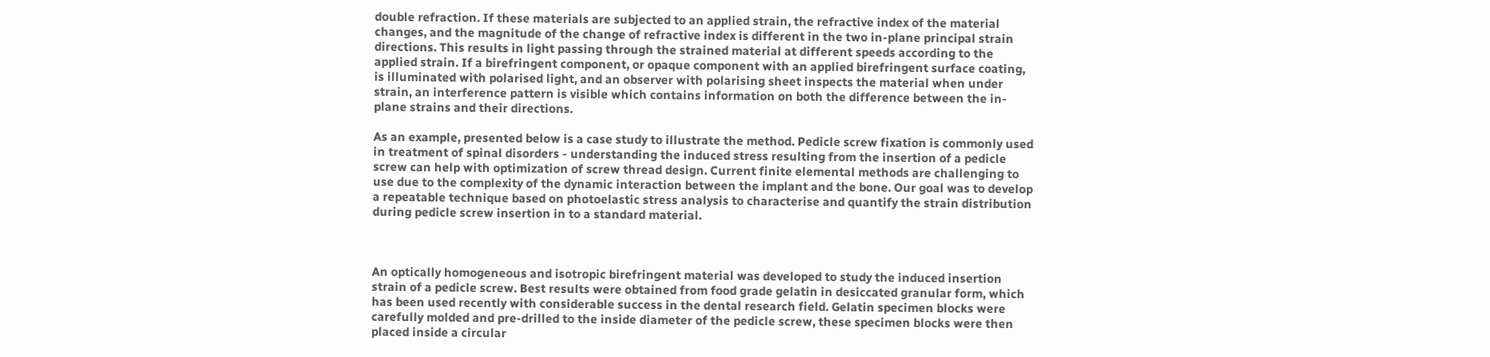double refraction. If these materials are subjected to an applied strain, the refractive index of the material changes, and the magnitude of the change of refractive index is different in the two in-plane principal strain directions. This results in light passing through the strained material at different speeds according to the applied strain. If a birefringent component, or opaque component with an applied birefringent surface coating, is illuminated with polarised light, and an observer with polarising sheet inspects the material when under strain, an interference pattern is visible which contains information on both the difference between the in-plane strains and their directions.

As an example, presented below is a case study to illustrate the method. Pedicle screw fixation is commonly used in treatment of spinal disorders - understanding the induced stress resulting from the insertion of a pedicle screw can help with optimization of screw thread design. Current finite elemental methods are challenging to use due to the complexity of the dynamic interaction between the implant and the bone. Our goal was to develop a repeatable technique based on photoelastic stress analysis to characterise and quantify the strain distribution during pedicle screw insertion in to a standard material.



An optically homogeneous and isotropic birefringent material was developed to study the induced insertion strain of a pedicle screw. Best results were obtained from food grade gelatin in desiccated granular form, which has been used recently with considerable success in the dental research field. Gelatin specimen blocks were carefully molded and pre-drilled to the inside diameter of the pedicle screw, these specimen blocks were then placed inside a circular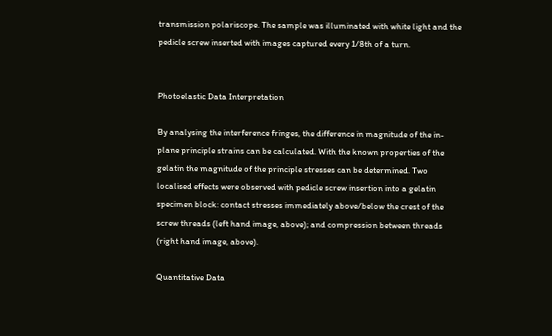transmission polariscope. The sample was illuminated with white light and the pedicle screw inserted with images captured every 1/8th of a turn.


Photoelastic Data Interpretation

By analysing the interference fringes, the difference in magnitude of the in-plane principle strains can be calculated. With the known properties of the gelatin the magnitude of the principle stresses can be determined. Two localised effects were observed with pedicle screw insertion into a gelatin specimen block: contact stresses immediately above/below the crest of the screw threads (left hand image, above); and compression between threads (right hand image, above).

Quantitative Data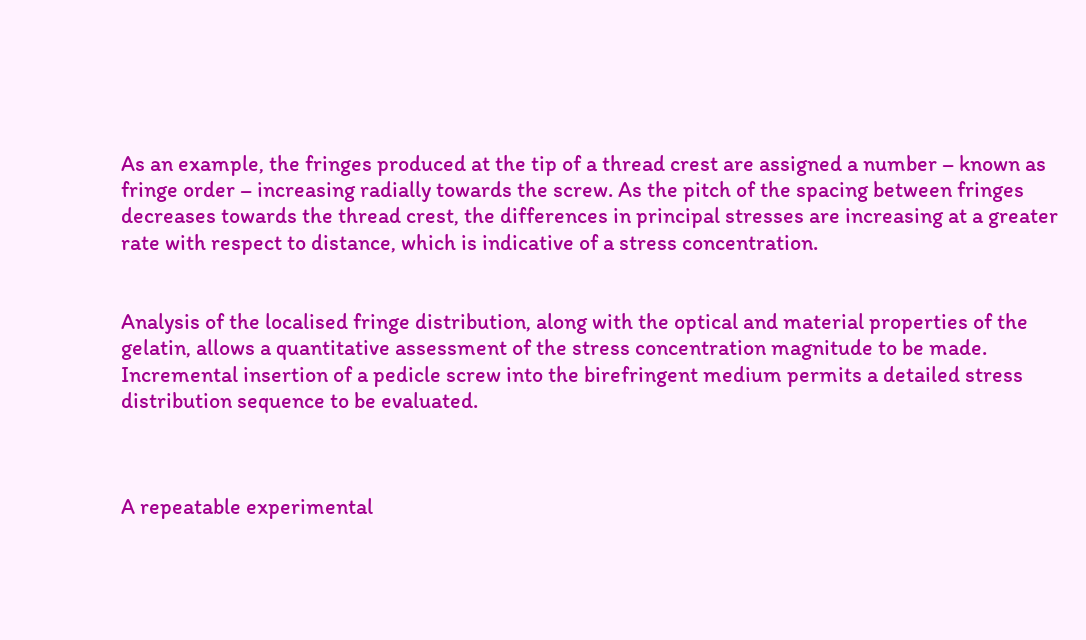As an example, the fringes produced at the tip of a thread crest are assigned a number – known as fringe order – increasing radially towards the screw. As the pitch of the spacing between fringes decreases towards the thread crest, the differences in principal stresses are increasing at a greater rate with respect to distance, which is indicative of a stress concentration.


Analysis of the localised fringe distribution, along with the optical and material properties of the gelatin, allows a quantitative assessment of the stress concentration magnitude to be made. Incremental insertion of a pedicle screw into the birefringent medium permits a detailed stress distribution sequence to be evaluated.



A repeatable experimental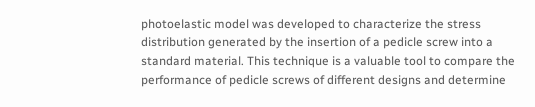photoelastic model was developed to characterize the stress distribution generated by the insertion of a pedicle screw into a standard material. This technique is a valuable tool to compare the performance of pedicle screws of different designs and determine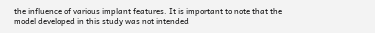the influence of various implant features. It is important to note that the model developed in this study was not intended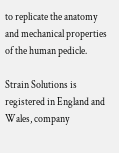to replicate the anatomy and mechanical properties of the human pedicle.

Strain Solutions is registered in England and Wales, company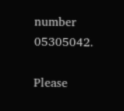number 05305042.

Please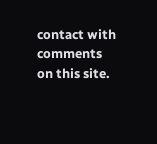contact with comments on this site.